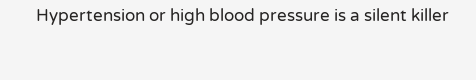Hypertension or high blood pressure is a silent killer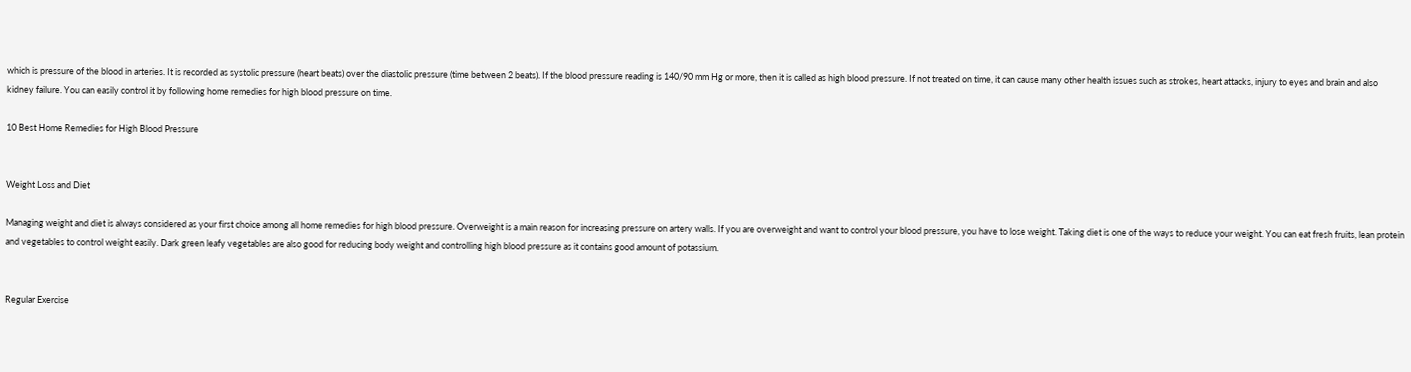which is pressure of the blood in arteries. It is recorded as systolic pressure (heart beats) over the diastolic pressure (time between 2 beats). If the blood pressure reading is 140/90 mm Hg or more, then it is called as high blood pressure. If not treated on time, it can cause many other health issues such as strokes, heart attacks, injury to eyes and brain and also kidney failure. You can easily control it by following home remedies for high blood pressure on time.

10 Best Home Remedies for High Blood Pressure


Weight Loss and Diet

Managing weight and diet is always considered as your first choice among all home remedies for high blood pressure. Overweight is a main reason for increasing pressure on artery walls. If you are overweight and want to control your blood pressure, you have to lose weight. Taking diet is one of the ways to reduce your weight. You can eat fresh fruits, lean protein and vegetables to control weight easily. Dark green leafy vegetables are also good for reducing body weight and controlling high blood pressure as it contains good amount of potassium.


Regular Exercise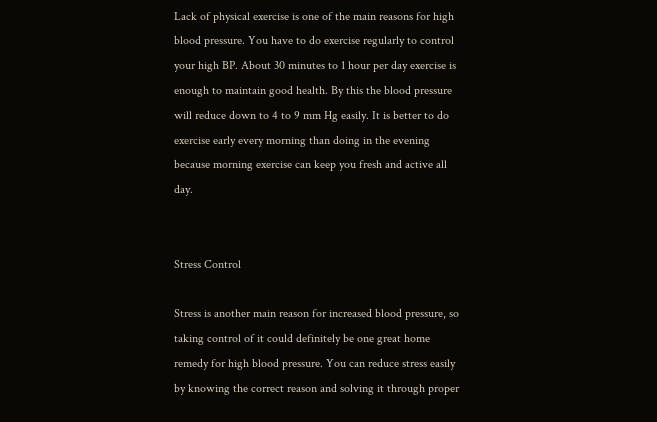Lack of physical exercise is one of the main reasons for high blood pressure. You have to do exercise regularly to control your high BP. About 30 minutes to 1 hour per day exercise is enough to maintain good health. By this the blood pressure will reduce down to 4 to 9 mm Hg easily. It is better to do exercise early every morning than doing in the evening because morning exercise can keep you fresh and active all day.


Stress Control

Stress is another main reason for increased blood pressure, so taking control of it could definitely be one great home remedy for high blood pressure. You can reduce stress easily by knowing the correct reason and solving it through proper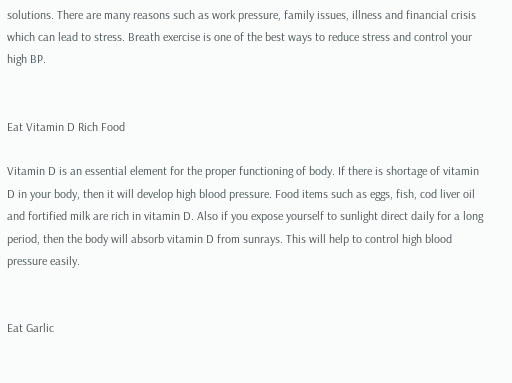solutions. There are many reasons such as work pressure, family issues, illness and financial crisis which can lead to stress. Breath exercise is one of the best ways to reduce stress and control your high BP.


Eat Vitamin D Rich Food

Vitamin D is an essential element for the proper functioning of body. If there is shortage of vitamin D in your body, then it will develop high blood pressure. Food items such as eggs, fish, cod liver oil and fortified milk are rich in vitamin D. Also if you expose yourself to sunlight direct daily for a long period, then the body will absorb vitamin D from sunrays. This will help to control high blood pressure easily.


Eat Garlic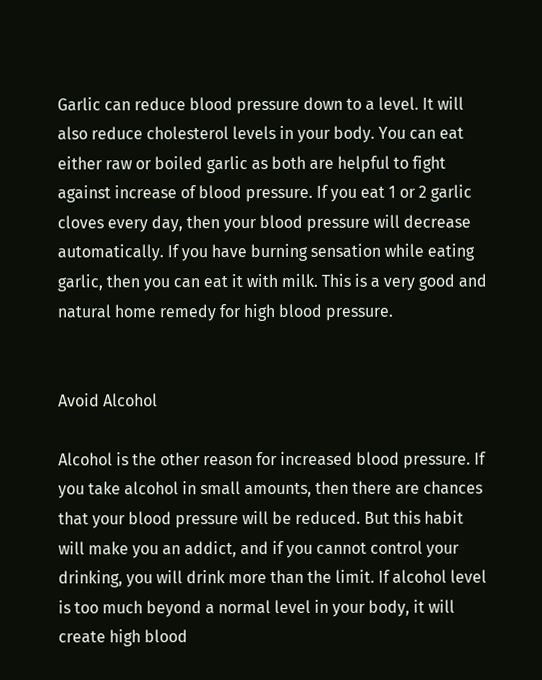Garlic can reduce blood pressure down to a level. It will also reduce cholesterol levels in your body. You can eat either raw or boiled garlic as both are helpful to fight against increase of blood pressure. If you eat 1 or 2 garlic cloves every day, then your blood pressure will decrease automatically. If you have burning sensation while eating garlic, then you can eat it with milk. This is a very good and natural home remedy for high blood pressure.


Avoid Alcohol

Alcohol is the other reason for increased blood pressure. If you take alcohol in small amounts, then there are chances that your blood pressure will be reduced. But this habit will make you an addict, and if you cannot control your drinking, you will drink more than the limit. If alcohol level is too much beyond a normal level in your body, it will create high blood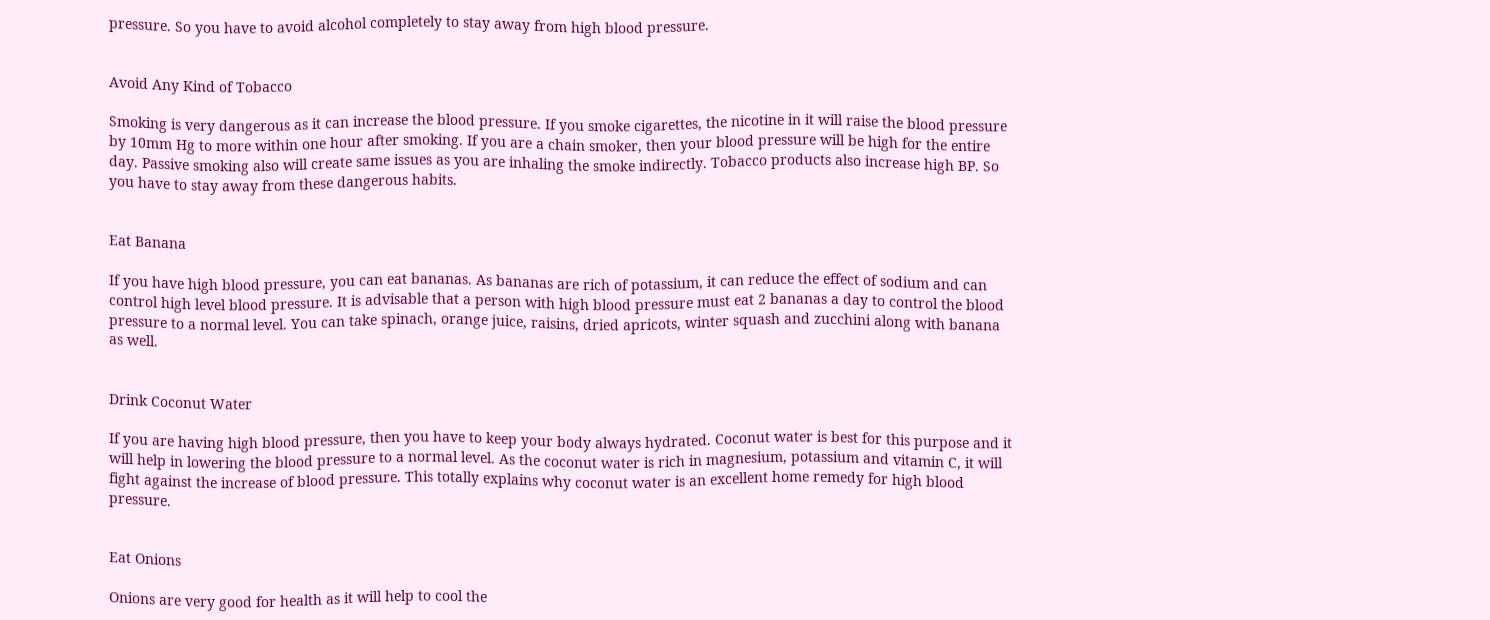pressure. So you have to avoid alcohol completely to stay away from high blood pressure.


Avoid Any Kind of Tobacco

Smoking is very dangerous as it can increase the blood pressure. If you smoke cigarettes, the nicotine in it will raise the blood pressure by 10mm Hg to more within one hour after smoking. If you are a chain smoker, then your blood pressure will be high for the entire day. Passive smoking also will create same issues as you are inhaling the smoke indirectly. Tobacco products also increase high BP. So you have to stay away from these dangerous habits.


Eat Banana

If you have high blood pressure, you can eat bananas. As bananas are rich of potassium, it can reduce the effect of sodium and can control high level blood pressure. It is advisable that a person with high blood pressure must eat 2 bananas a day to control the blood pressure to a normal level. You can take spinach, orange juice, raisins, dried apricots, winter squash and zucchini along with banana as well.


Drink Coconut Water

If you are having high blood pressure, then you have to keep your body always hydrated. Coconut water is best for this purpose and it will help in lowering the blood pressure to a normal level. As the coconut water is rich in magnesium, potassium and vitamin C, it will fight against the increase of blood pressure. This totally explains why coconut water is an excellent home remedy for high blood pressure.


Eat Onions

Onions are very good for health as it will help to cool the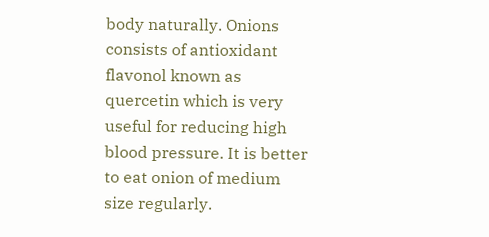body naturally. Onions consists of antioxidant flavonol known as quercetin which is very useful for reducing high blood pressure. It is better to eat onion of medium size regularly.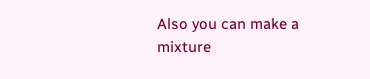Also you can make a mixture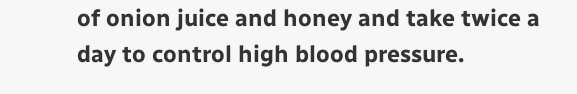of onion juice and honey and take twice a day to control high blood pressure.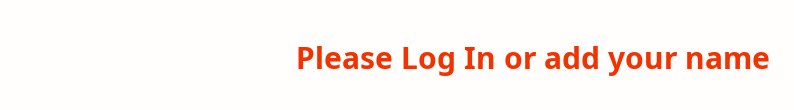Please Log In or add your name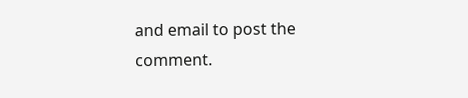and email to post the comment.